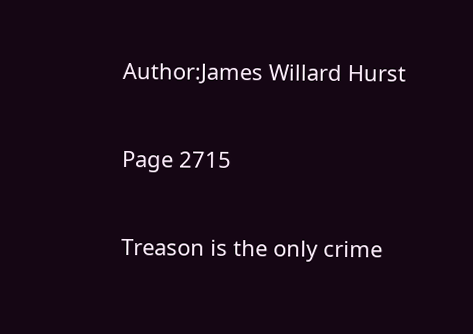Author:James Willard Hurst

Page 2715

Treason is the only crime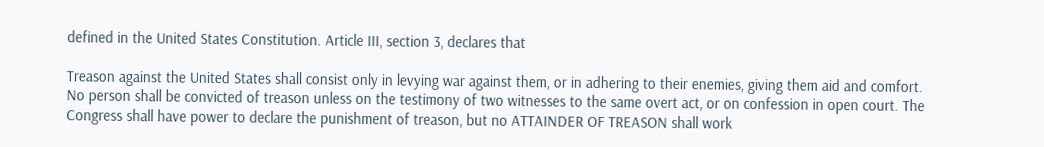defined in the United States Constitution. Article III, section 3, declares that

Treason against the United States shall consist only in levying war against them, or in adhering to their enemies, giving them aid and comfort. No person shall be convicted of treason unless on the testimony of two witnesses to the same overt act, or on confession in open court. The Congress shall have power to declare the punishment of treason, but no ATTAINDER OF TREASON shall work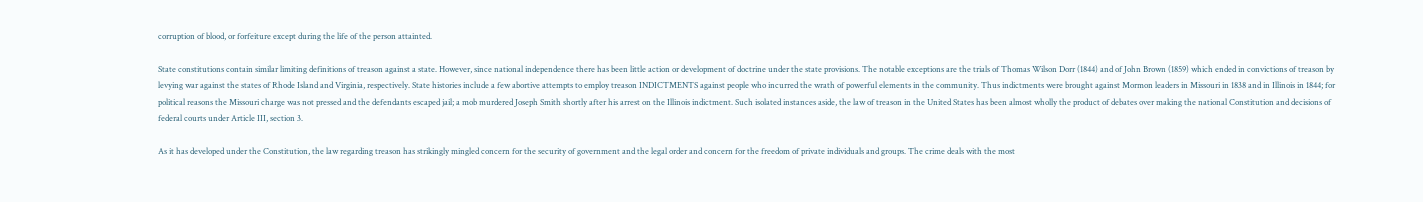corruption of blood, or forfeiture except during the life of the person attainted.

State constitutions contain similar limiting definitions of treason against a state. However, since national independence there has been little action or development of doctrine under the state provisions. The notable exceptions are the trials of Thomas Wilson Dorr (1844) and of John Brown (1859) which ended in convictions of treason by levying war against the states of Rhode Island and Virginia, respectively. State histories include a few abortive attempts to employ treason INDICTMENTS against people who incurred the wrath of powerful elements in the community. Thus indictments were brought against Mormon leaders in Missouri in 1838 and in Illinois in 1844; for political reasons the Missouri charge was not pressed and the defendants escaped jail; a mob murdered Joseph Smith shortly after his arrest on the Illinois indictment. Such isolated instances aside, the law of treason in the United States has been almost wholly the product of debates over making the national Constitution and decisions of federal courts under Article III, section 3.

As it has developed under the Constitution, the law regarding treason has strikingly mingled concern for the security of government and the legal order and concern for the freedom of private individuals and groups. The crime deals with the most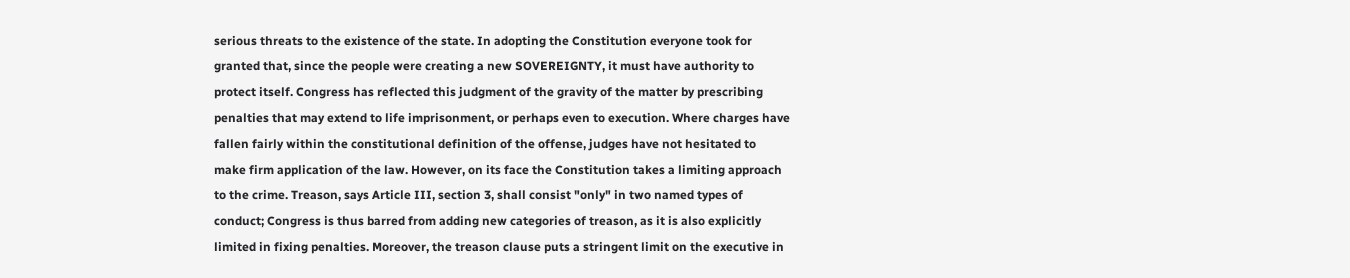serious threats to the existence of the state. In adopting the Constitution everyone took for granted that, since the people were creating a new SOVEREIGNTY, it must have authority to protect itself. Congress has reflected this judgment of the gravity of the matter by prescribing penalties that may extend to life imprisonment, or perhaps even to execution. Where charges have fallen fairly within the constitutional definition of the offense, judges have not hesitated to make firm application of the law. However, on its face the Constitution takes a limiting approach to the crime. Treason, says Article III, section 3, shall consist "only" in two named types of conduct; Congress is thus barred from adding new categories of treason, as it is also explicitly limited in fixing penalties. Moreover, the treason clause puts a stringent limit on the executive in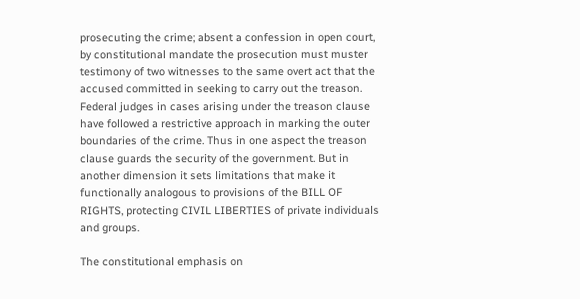prosecuting the crime; absent a confession in open court, by constitutional mandate the prosecution must muster testimony of two witnesses to the same overt act that the accused committed in seeking to carry out the treason. Federal judges in cases arising under the treason clause have followed a restrictive approach in marking the outer boundaries of the crime. Thus in one aspect the treason clause guards the security of the government. But in another dimension it sets limitations that make it functionally analogous to provisions of the BILL OF RIGHTS, protecting CIVIL LIBERTIES of private individuals and groups.

The constitutional emphasis on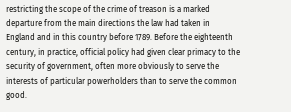restricting the scope of the crime of treason is a marked departure from the main directions the law had taken in England and in this country before 1789. Before the eighteenth century, in practice, official policy had given clear primacy to the security of government, often more obviously to serve the interests of particular powerholders than to serve the common good.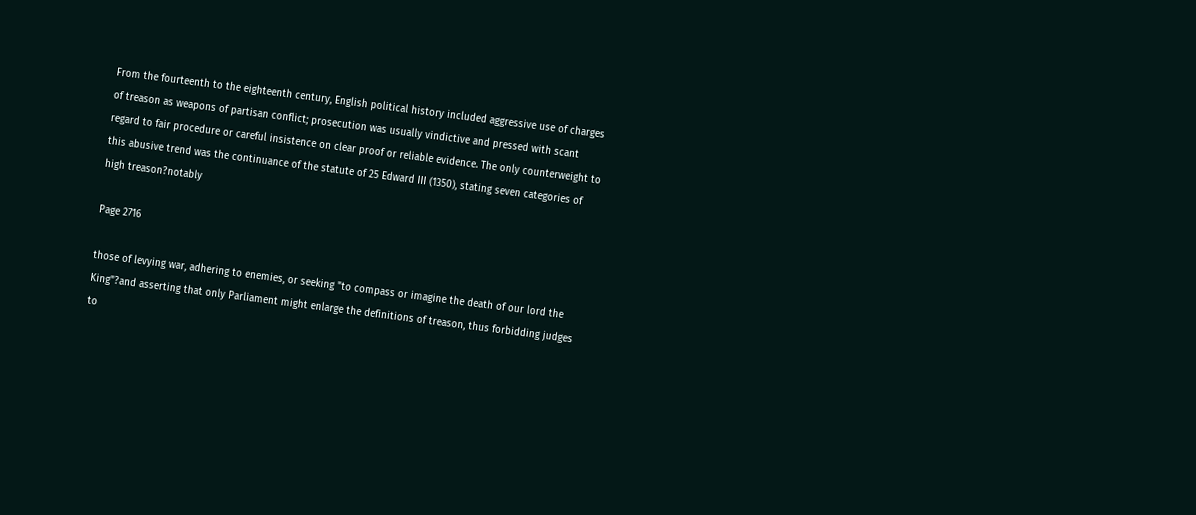From the fourteenth to the eighteenth century, English political history included aggressive use of charges of treason as weapons of partisan conflict; prosecution was usually vindictive and pressed with scant regard to fair procedure or careful insistence on clear proof or reliable evidence. The only counterweight to this abusive trend was the continuance of the statute of 25 Edward III (1350), stating seven categories of high treason?notably

Page 2716

those of levying war, adhering to enemies, or seeking "to compass or imagine the death of our lord the King"?and asserting that only Parliament might enlarge the definitions of treason, thus forbidding judges to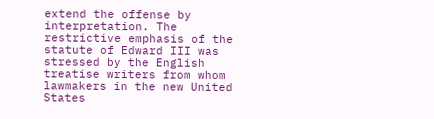extend the offense by interpretation. The restrictive emphasis of the statute of Edward III was stressed by the English treatise writers from whom lawmakers in the new United States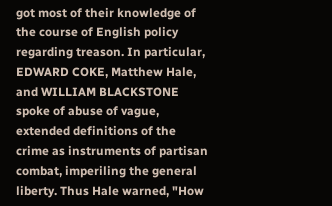got most of their knowledge of the course of English policy regarding treason. In particular, EDWARD COKE, Matthew Hale, and WILLIAM BLACKSTONE spoke of abuse of vague, extended definitions of the crime as instruments of partisan combat, imperiling the general liberty. Thus Hale warned, "How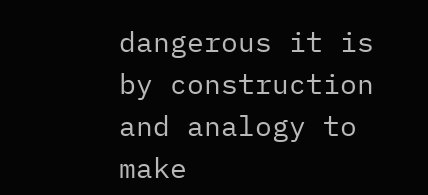dangerous it is by construction and analogy to make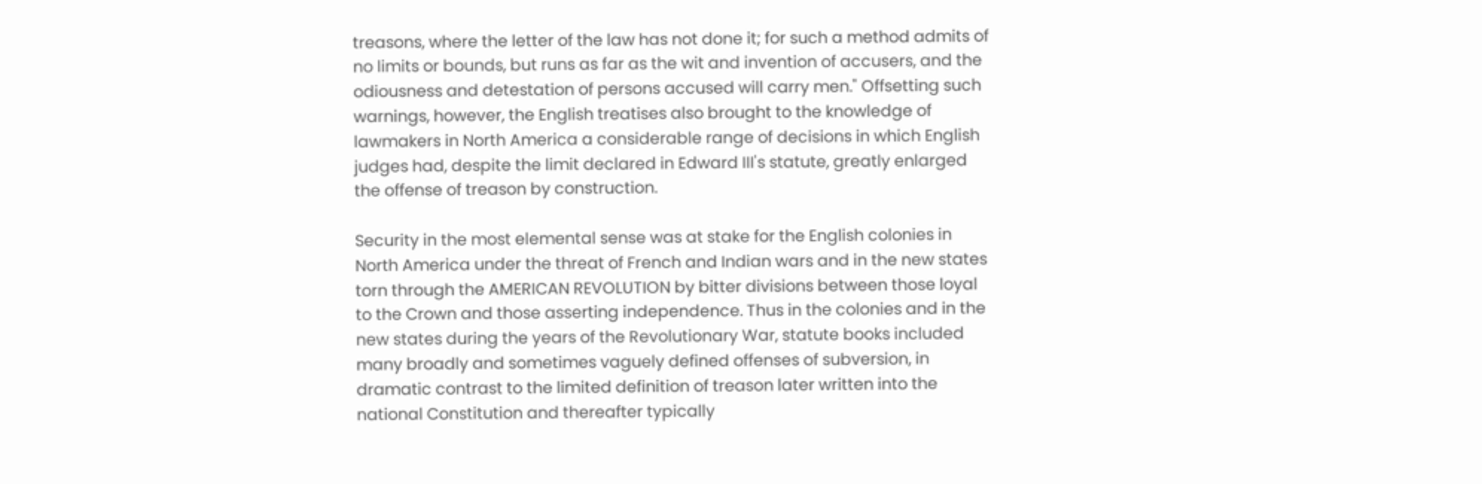treasons, where the letter of the law has not done it; for such a method admits of no limits or bounds, but runs as far as the wit and invention of accusers, and the odiousness and detestation of persons accused will carry men." Offsetting such warnings, however, the English treatises also brought to the knowledge of lawmakers in North America a considerable range of decisions in which English judges had, despite the limit declared in Edward III's statute, greatly enlarged the offense of treason by construction.

Security in the most elemental sense was at stake for the English colonies in North America under the threat of French and Indian wars and in the new states torn through the AMERICAN REVOLUTION by bitter divisions between those loyal to the Crown and those asserting independence. Thus in the colonies and in the new states during the years of the Revolutionary War, statute books included many broadly and sometimes vaguely defined offenses of subversion, in dramatic contrast to the limited definition of treason later written into the national Constitution and thereafter typically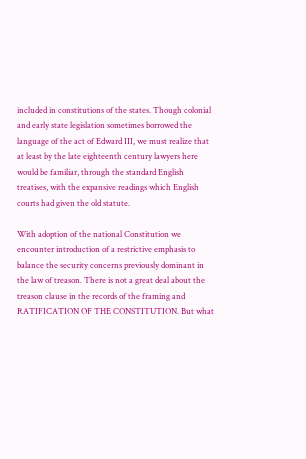included in constitutions of the states. Though colonial and early state legislation sometimes borrowed the language of the act of Edward III, we must realize that at least by the late eighteenth century lawyers here would be familiar, through the standard English treatises, with the expansive readings which English courts had given the old statute.

With adoption of the national Constitution we encounter introduction of a restrictive emphasis to balance the security concerns previously dominant in the law of treason. There is not a great deal about the treason clause in the records of the framing and RATIFICATION OF THE CONSTITUTION. But what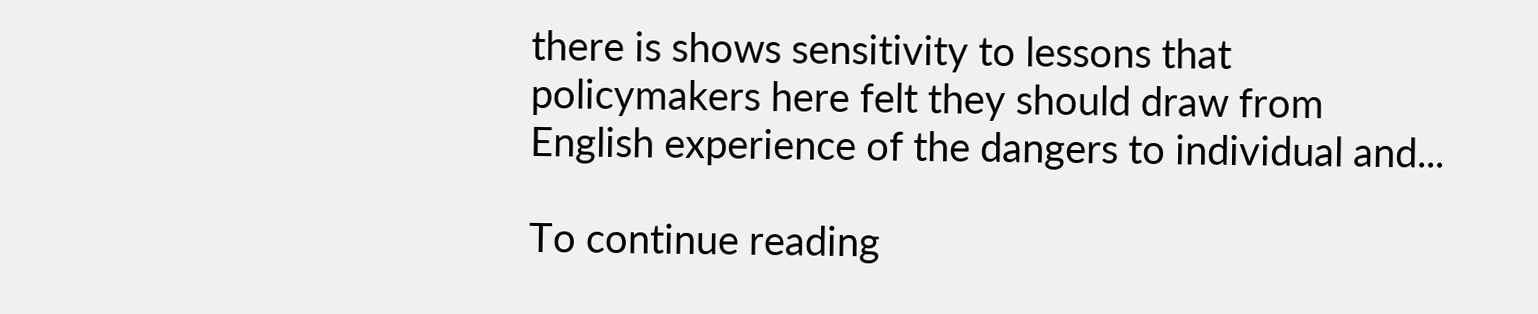there is shows sensitivity to lessons that policymakers here felt they should draw from English experience of the dangers to individual and...

To continue reading